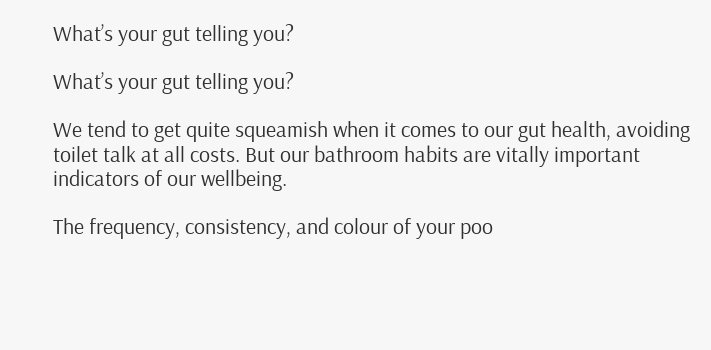What’s your gut telling you?

What’s your gut telling you?

We tend to get quite squeamish when it comes to our gut health, avoiding toilet talk at all costs. But our bathroom habits are vitally important indicators of our wellbeing.

The frequency, consistency, and colour of your poo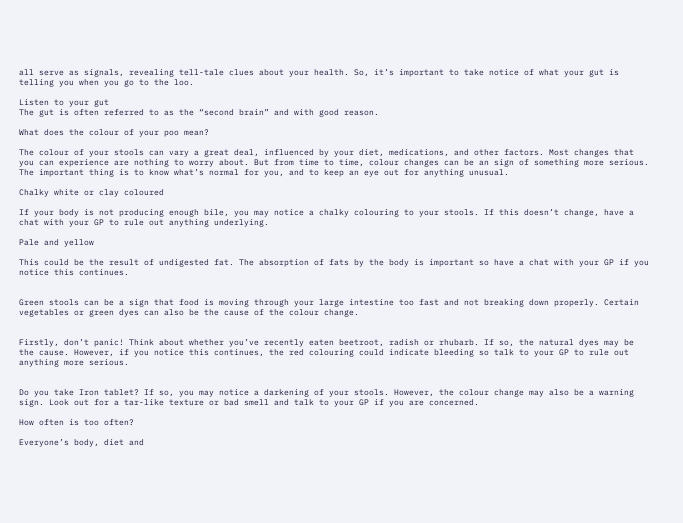all serve as signals, revealing tell-tale clues about your health. So, it’s important to take notice of what your gut is telling you when you go to the loo.

Listen to your gut
The gut is often referred to as the “second brain” and with good reason.

What does the colour of your poo mean?

The colour of your stools can vary a great deal, influenced by your diet, medications, and other factors. Most changes that you can experience are nothing to worry about. But from time to time, colour changes can be an sign of something more serious. The important thing is to know what’s normal for you, and to keep an eye out for anything unusual.

Chalky white or clay coloured

If your body is not producing enough bile, you may notice a chalky colouring to your stools. If this doesn’t change, have a chat with your GP to rule out anything underlying.

Pale and yellow

This could be the result of undigested fat. The absorption of fats by the body is important so have a chat with your GP if you notice this continues.


Green stools can be a sign that food is moving through your large intestine too fast and not breaking down properly. Certain vegetables or green dyes can also be the cause of the colour change.


Firstly, don’t panic! Think about whether you’ve recently eaten beetroot, radish or rhubarb. If so, the natural dyes may be the cause. However, if you notice this continues, the red colouring could indicate bleeding so talk to your GP to rule out anything more serious.


Do you take Iron tablet? If so, you may notice a darkening of your stools. However, the colour change may also be a warning sign. Look out for a tar-like texture or bad smell and talk to your GP if you are concerned.

How often is too often?

Everyone’s body, diet and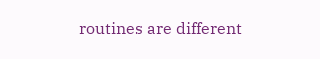routines are different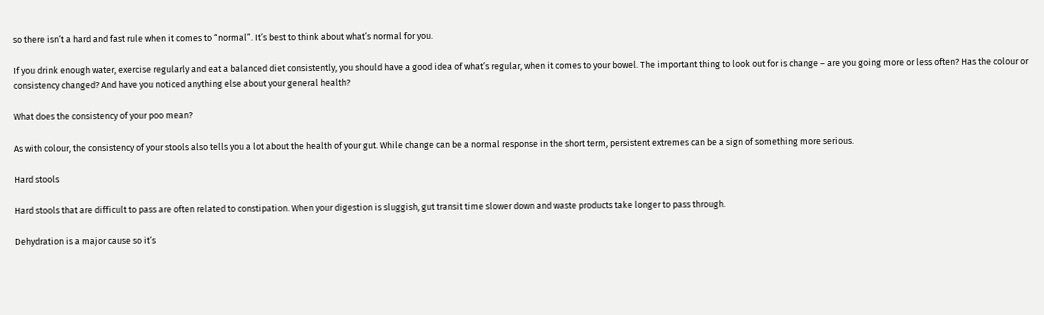so there isn’t a hard and fast rule when it comes to “normal”. It’s best to think about what’s normal for you.

If you drink enough water, exercise regularly and eat a balanced diet consistently, you should have a good idea of what’s regular, when it comes to your bowel. The important thing to look out for is change – are you going more or less often? Has the colour or consistency changed? And have you noticed anything else about your general health?

What does the consistency of your poo mean?

As with colour, the consistency of your stools also tells you a lot about the health of your gut. While change can be a normal response in the short term, persistent extremes can be a sign of something more serious.

Hard stools

Hard stools that are difficult to pass are often related to constipation. When your digestion is sluggish, gut transit time slower down and waste products take longer to pass through.

Dehydration is a major cause so it’s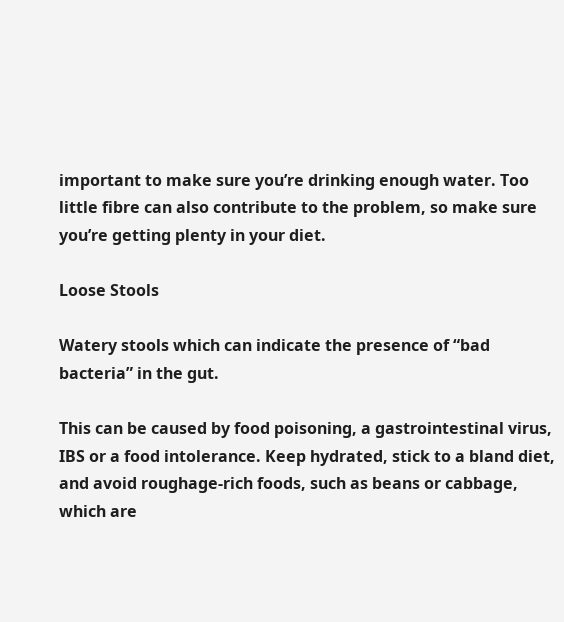important to make sure you’re drinking enough water. Too little fibre can also contribute to the problem, so make sure you’re getting plenty in your diet.

Loose Stools

Watery stools which can indicate the presence of “bad bacteria” in the gut.

This can be caused by food poisoning, a gastrointestinal virus, IBS or a food intolerance. Keep hydrated, stick to a bland diet, and avoid roughage-rich foods, such as beans or cabbage, which are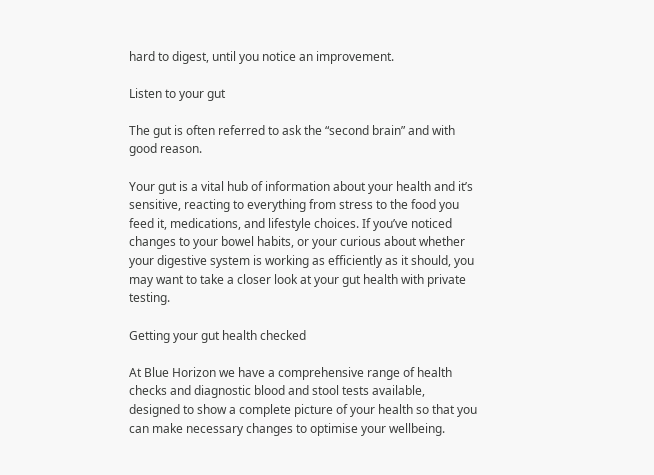hard to digest, until you notice an improvement.

Listen to your gut

The gut is often referred to ask the “second brain” and with good reason.

Your gut is a vital hub of information about your health and it’s sensitive, reacting to everything from stress to the food you feed it, medications, and lifestyle choices. If you’ve noticed changes to your bowel habits, or your curious about whether your digestive system is working as efficiently as it should, you may want to take a closer look at your gut health with private testing.

Getting your gut health checked

At Blue Horizon we have a comprehensive range of health checks and diagnostic blood and stool tests available, designed to show a complete picture of your health so that you can make necessary changes to optimise your wellbeing.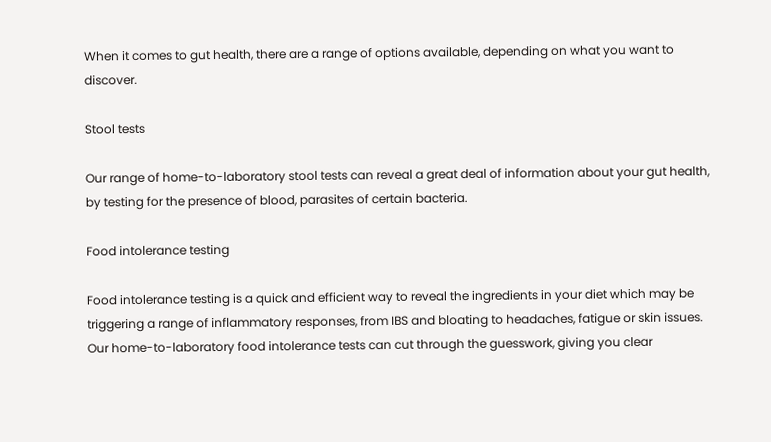When it comes to gut health, there are a range of options available, depending on what you want to discover.

Stool tests

Our range of home-to-laboratory stool tests can reveal a great deal of information about your gut health, by testing for the presence of blood, parasites of certain bacteria.

Food intolerance testing

Food intolerance testing is a quick and efficient way to reveal the ingredients in your diet which may be triggering a range of inflammatory responses, from IBS and bloating to headaches, fatigue or skin issues. Our home-to-laboratory food intolerance tests can cut through the guesswork, giving you clear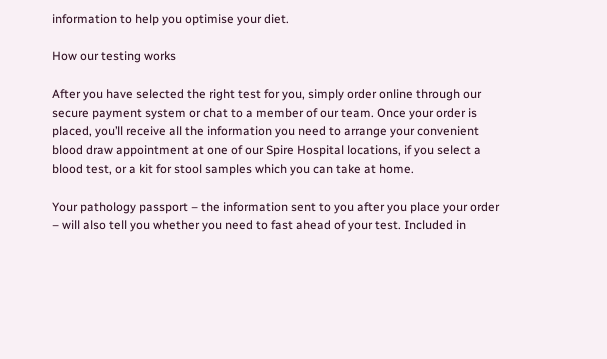information to help you optimise your diet.

How our testing works

After you have selected the right test for you, simply order online through our secure payment system or chat to a member of our team. Once your order is placed, you’ll receive all the information you need to arrange your convenient blood draw appointment at one of our Spire Hospital locations, if you select a blood test, or a kit for stool samples which you can take at home.

Your pathology passport – the information sent to you after you place your order – will also tell you whether you need to fast ahead of your test. Included in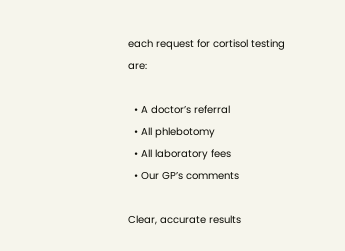each request for cortisol testing are:

  • A doctor’s referral
  • All phlebotomy
  • All laboratory fees
  • Our GP’s comments

Clear, accurate results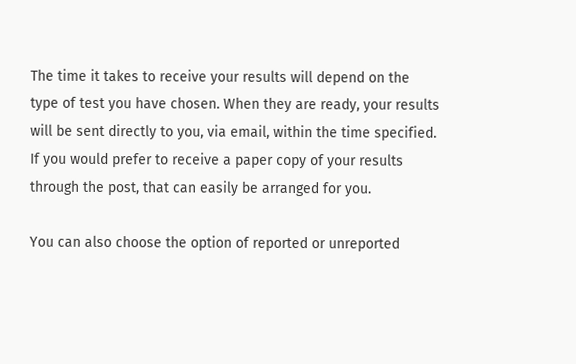The time it takes to receive your results will depend on the type of test you have chosen. When they are ready, your results will be sent directly to you, via email, within the time specified. If you would prefer to receive a paper copy of your results through the post, that can easily be arranged for you.

You can also choose the option of reported or unreported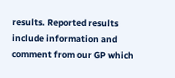results. Reported results include information and comment from our GP which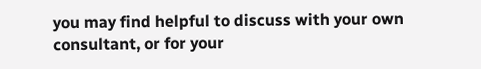you may find helpful to discuss with your own consultant, or for your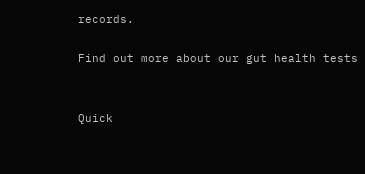records.

Find out more about our gut health tests


Quick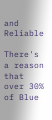and Reliable

There's a reason that over 30% of Blue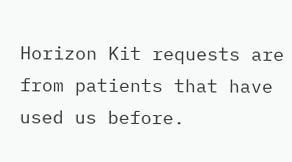Horizon Kit requests are from patients that have used us before.